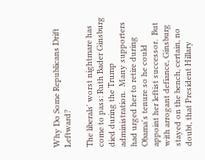Why Do Some Republicans Drift Leftward?

The liberals' worst nightmare has come to pass: Ruth Bader Ginsburg died during the Trump administration.  Many supporters had urged her to retire during Obama's tenure so he could appoint her leftist successor.  But with arrogant defiance, Ginsburg stayed on the bench, certain, no doubt, that President Hillary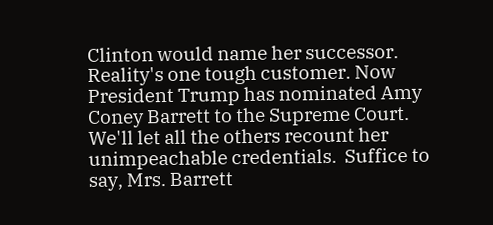Clinton would name her successor. Reality's one tough customer. Now President Trump has nominated Amy Coney Barrett to the Supreme Court.  We'll let all the others recount her unimpeachable credentials.  Suffice to say, Mrs. Barrett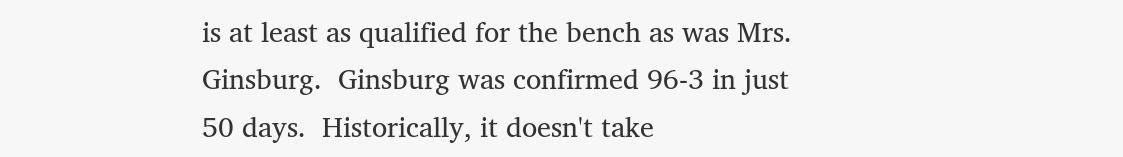is at least as qualified for the bench as was Mrs. Ginsburg.  Ginsburg was confirmed 96-3 in just 50 days.  Historically, it doesn't take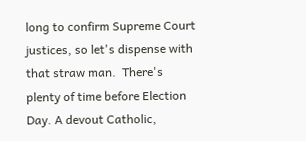long to confirm Supreme Court justices, so let's dispense with that straw man.  There's plenty of time before Election Day. A devout Catholic,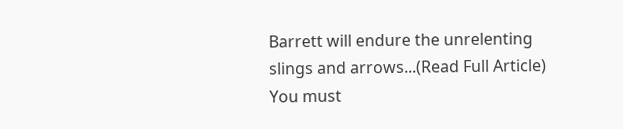Barrett will endure the unrelenting slings and arrows...(Read Full Article)
You must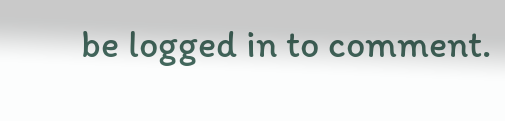be logged in to comment.